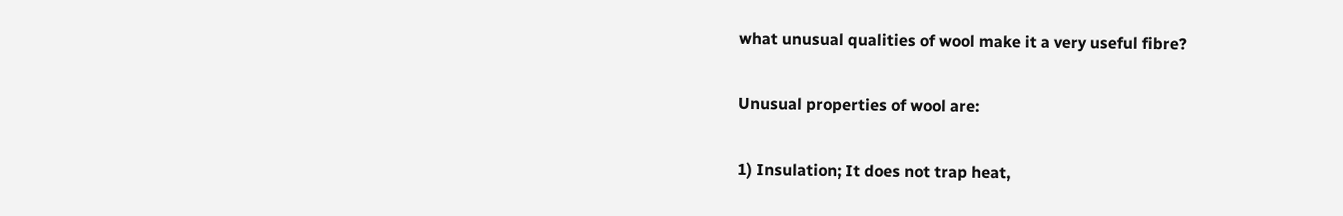what unusual qualities of wool make it a very useful fibre?

Unusual properties of wool are:

1) Insulation; It does not trap heat,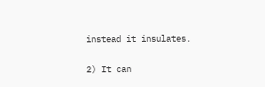instead it insulates.

2) It can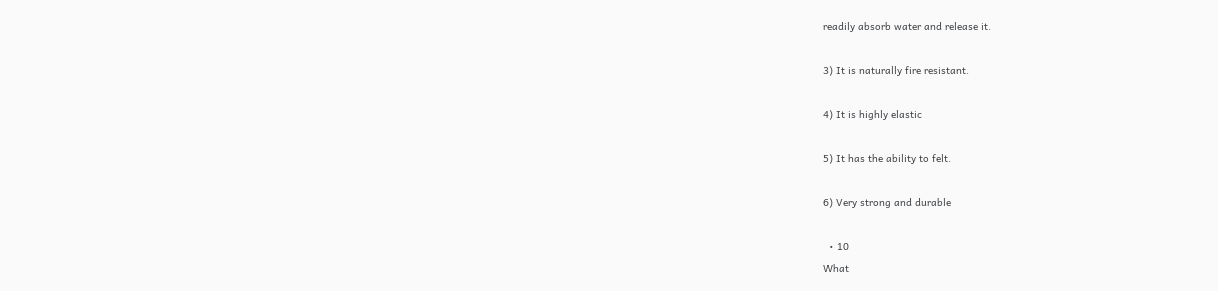readily absorb water and release it.

3) It is naturally fire resistant.

4) It is highly elastic

5) It has the ability to felt.

6) Very strong and durable

  • 10
What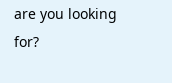are you looking for?